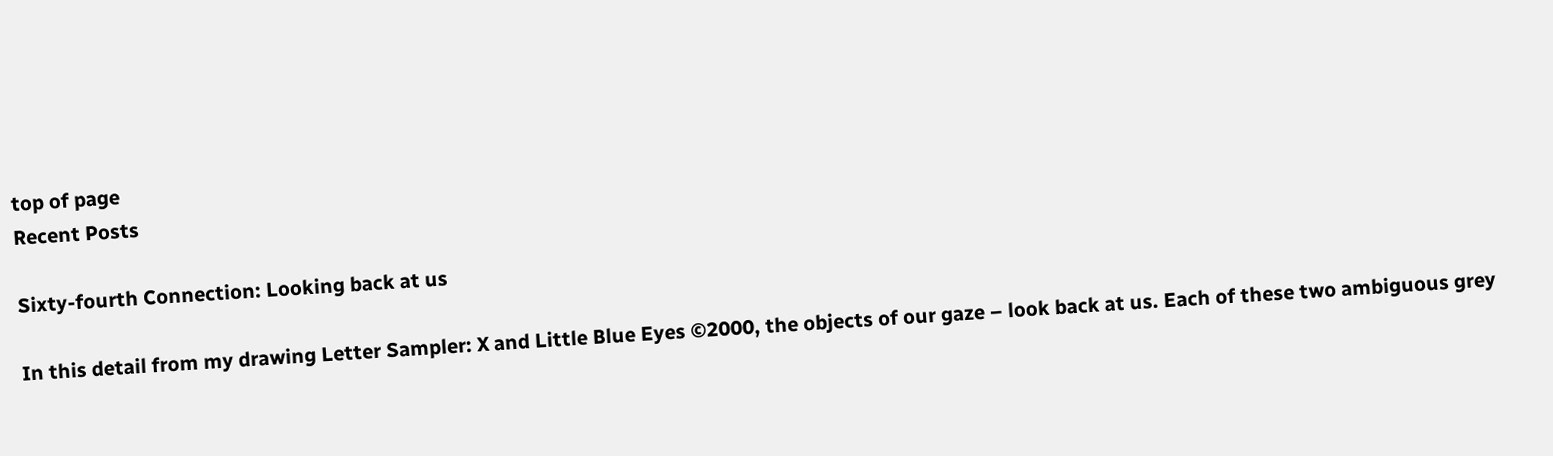top of page
Recent Posts

Sixty-fourth Connection: Looking back at us

In this detail from my drawing Letter Sampler: X and Little Blue Eyes ©2000, the objects of our gaze – look back at us. Each of these two ambiguous grey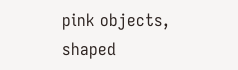pink objects, shaped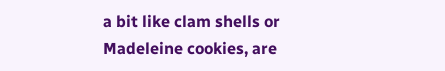a bit like clam shells or Madeleine cookies, are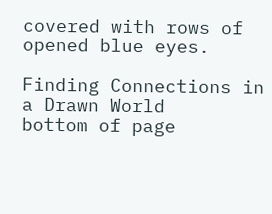covered with rows of opened blue eyes.

Finding Connections in a Drawn World
bottom of page